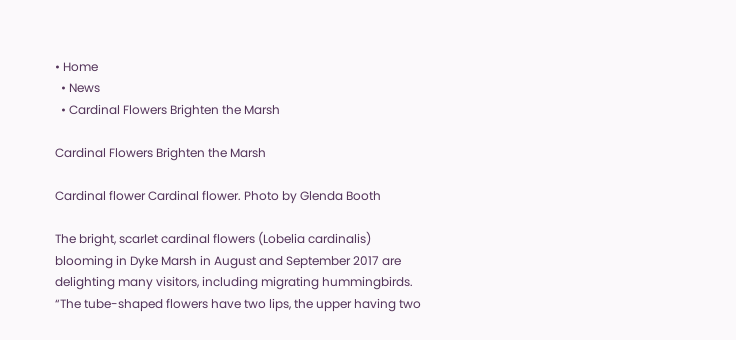• Home
  • News
  • Cardinal Flowers Brighten the Marsh

Cardinal Flowers Brighten the Marsh

Cardinal flower Cardinal flower. Photo by Glenda Booth

The bright, scarlet cardinal flowers (Lobelia cardinalis) blooming in Dyke Marsh in August and September 2017 are delighting many visitors, including migrating hummingbirds.  “The tube-shaped flowers have two lips, the upper having two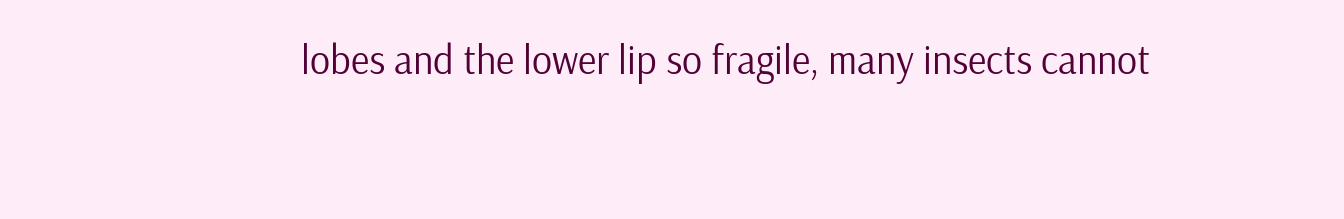lobes and the lower lip so fragile, many insects cannot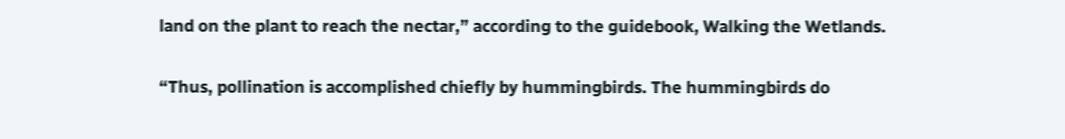land on the plant to reach the nectar,” according to the guidebook, Walking the Wetlands.

“Thus, pollination is accomplished chiefly by hummingbirds. The hummingbirds do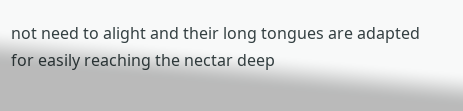not need to alight and their long tongues are adapted for easily reaching the nectar deep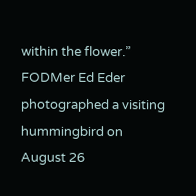within the flower.” FODMer Ed Eder photographed a visiting hummingbird on August 26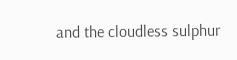and the cloudless sulphur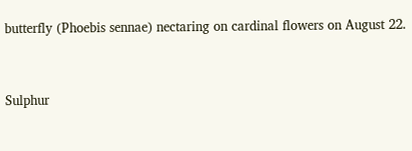butterfly (Phoebis sennae) nectaring on cardinal flowers on August 22.


Sulphur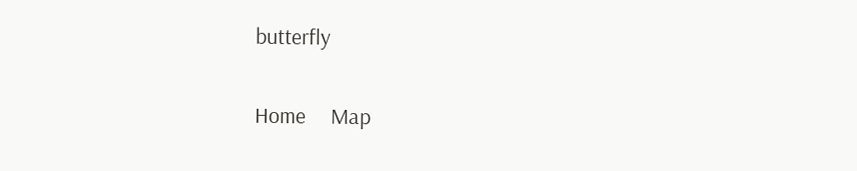butterfly

Home     Map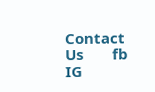Contact Us       fb       IG